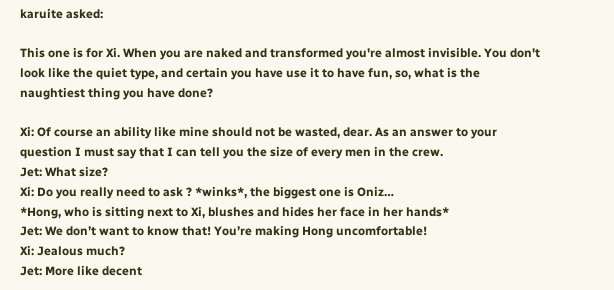karuite asked:

This one is for Xi. When you are naked and transformed you're almost invisible. You don't look like the quiet type, and certain you have use it to have fun, so, what is the naughtiest thing you have done?

Xi: Of course an ability like mine should not be wasted, dear. As an answer to your question I must say that I can tell you the size of every men in the crew.
Jet: What size?
Xi: Do you really need to ask ? *winks*, the biggest one is Oniz…
*Hong, who is sitting next to Xi, blushes and hides her face in her hands*
Jet: We don’t want to know that! You’re making Hong uncomfortable!
Xi: Jealous much?
Jet: More like decent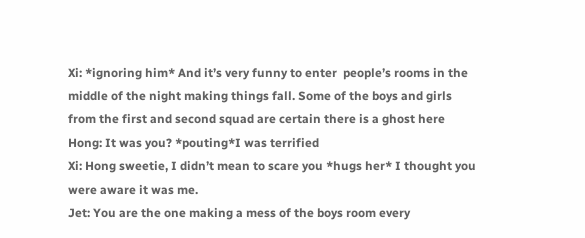Xi: *ignoring him* And it’s very funny to enter  people’s rooms in the middle of the night making things fall. Some of the boys and girls from the first and second squad are certain there is a ghost here
Hong: It was you? *pouting*I was terrified
Xi: Hong sweetie, I didn’t mean to scare you *hugs her* I thought you were aware it was me.
Jet: You are the one making a mess of the boys room every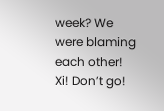week? We were blaming each other! Xi! Don’t go!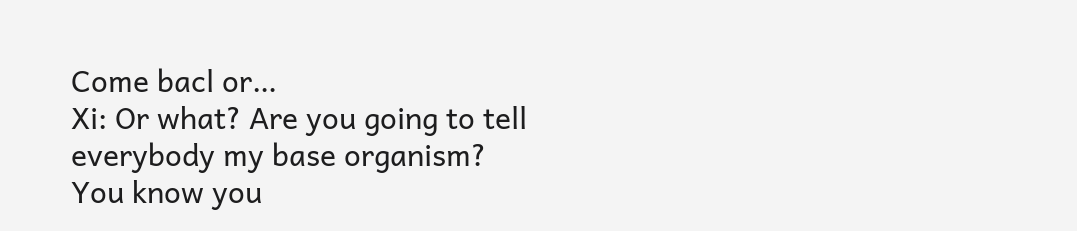Come bacl or…
Xi: Or what? Are you going to tell everybody my base organism? You know you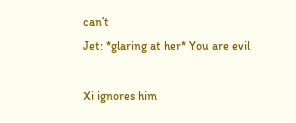can’t
Jet: *glaring at her* You are evil

Xi ignores him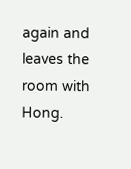again and leaves the room with Hong.